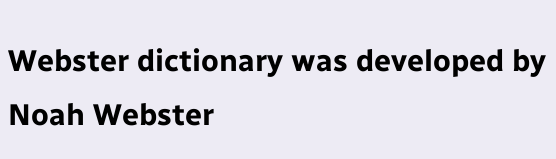Webster dictionary was developed by Noah Webster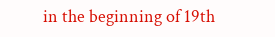in the beginning of 19th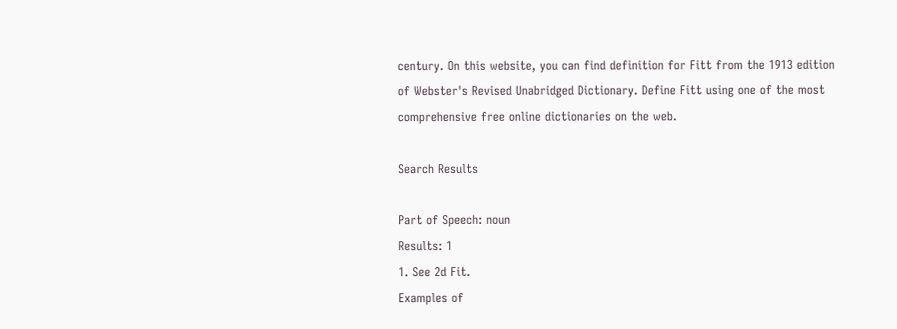century. On this website, you can find definition for Fitt from the 1913 edition of Webster's Revised Unabridged Dictionary. Define Fitt using one of the most comprehensive free online dictionaries on the web.

Search Results

Part of Speech: noun
Results: 1
1. See 2d Fit.
Examples of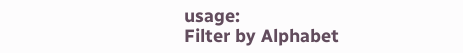usage:
Filter by Alphabet